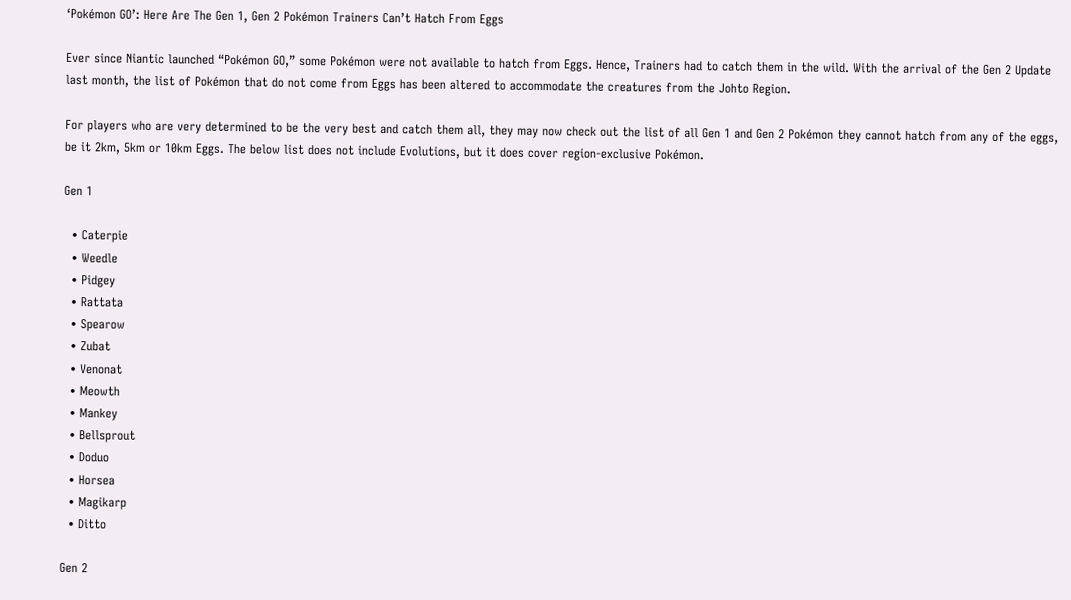‘Pokémon GO’: Here Are The Gen 1, Gen 2 Pokémon Trainers Can’t Hatch From Eggs

Ever since Niantic launched “Pokémon GO,” some Pokémon were not available to hatch from Eggs. Hence, Trainers had to catch them in the wild. With the arrival of the Gen 2 Update last month, the list of Pokémon that do not come from Eggs has been altered to accommodate the creatures from the Johto Region.

For players who are very determined to be the very best and catch them all, they may now check out the list of all Gen 1 and Gen 2 Pokémon they cannot hatch from any of the eggs, be it 2km, 5km or 10km Eggs. The below list does not include Evolutions, but it does cover region-exclusive Pokémon.

Gen 1

  • Caterpie
  • Weedle
  • Pidgey
  • Rattata
  • Spearow
  • Zubat
  • Venonat
  • Meowth
  • Mankey
  • Bellsprout
  • Doduo
  • Horsea
  • Magikarp
  • Ditto

Gen 2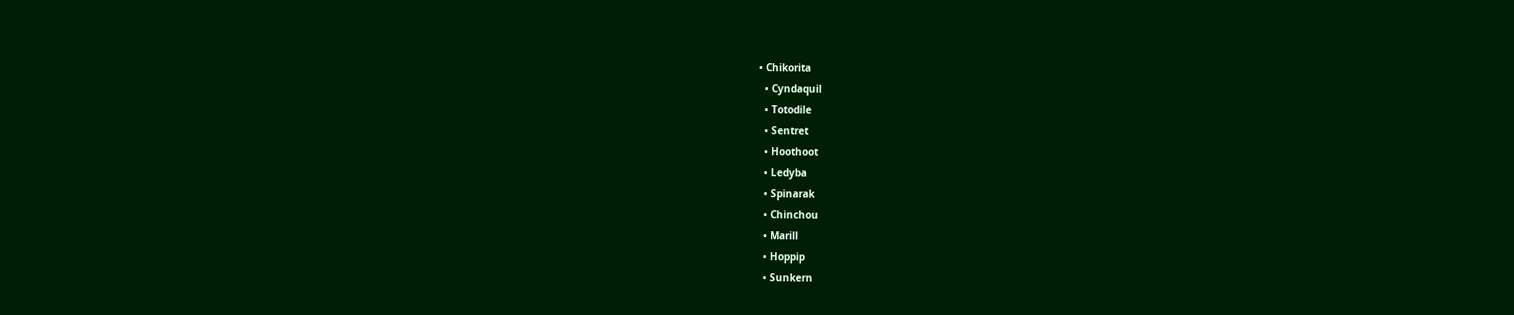• Chikorita
  • Cyndaquil
  • Totodile
  • Sentret
  • Hoothoot
  • Ledyba
  • Spinarak
  • Chinchou
  • Marill
  • Hoppip
  • Sunkern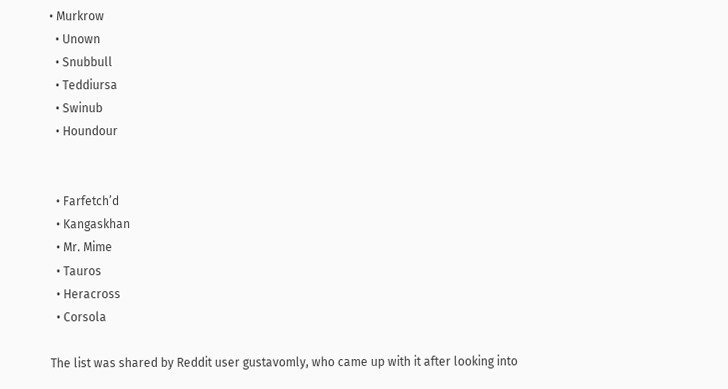• Murkrow
  • Unown
  • Snubbull
  • Teddiursa
  • Swinub
  • Houndour


  • Farfetch’d
  • Kangaskhan
  • Mr. Mime
  • Tauros
  • Heracross
  • Corsola

The list was shared by Reddit user gustavomly, who came up with it after looking into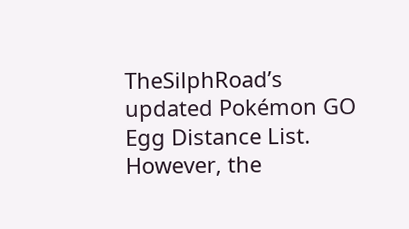TheSilphRoad’s updated Pokémon GO Egg Distance List. However, the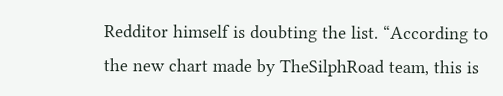Redditor himself is doubting the list. “According to the new chart made by TheSilphRoad team, this is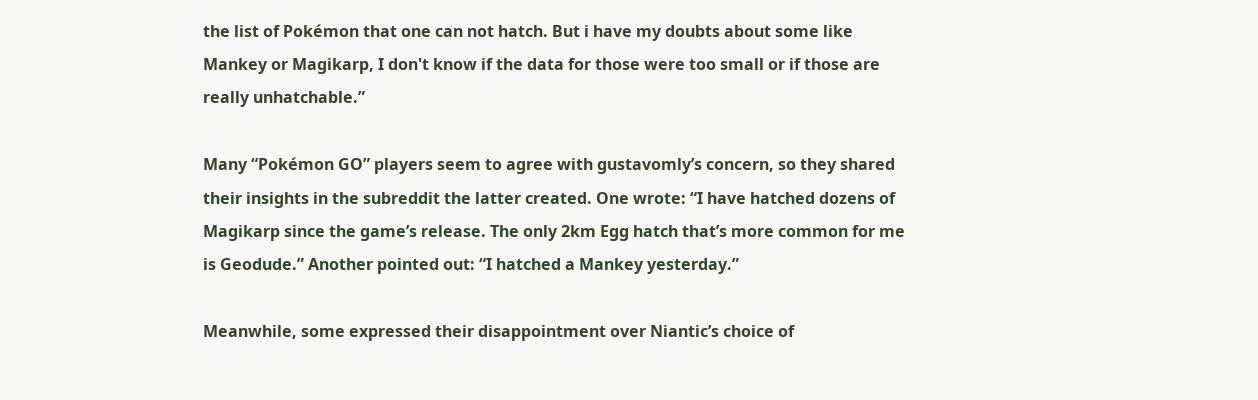the list of Pokémon that one can not hatch. But i have my doubts about some like Mankey or Magikarp, I don't know if the data for those were too small or if those are really unhatchable.”

Many “Pokémon GO” players seem to agree with gustavomly’s concern, so they shared their insights in the subreddit the latter created. One wrote: “I have hatched dozens of Magikarp since the game’s release. The only 2km Egg hatch that’s more common for me is Geodude.” Another pointed out: “I hatched a Mankey yesterday.”

Meanwhile, some expressed their disappointment over Niantic’s choice of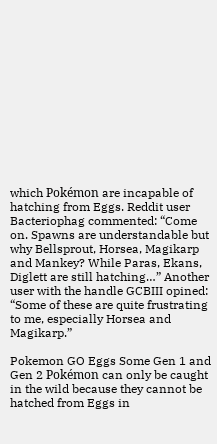which Pokémon are incapable of hatching from Eggs. Reddit user Bacteriophag commented: “Come on. Spawns are understandable but why Bellsprout, Horsea, Magikarp and Mankey? While Paras, Ekans, Diglett are still hatching…” Another user with the handle GCBIII opined: “Some of these are quite frustrating to me, especially Horsea and Magikarp.”

Pokemon GO Eggs Some Gen 1 and Gen 2 Pokémon can only be caught in the wild because they cannot be hatched from Eggs in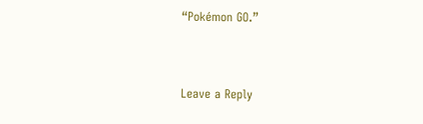“Pokémon GO.”


Leave a Reply